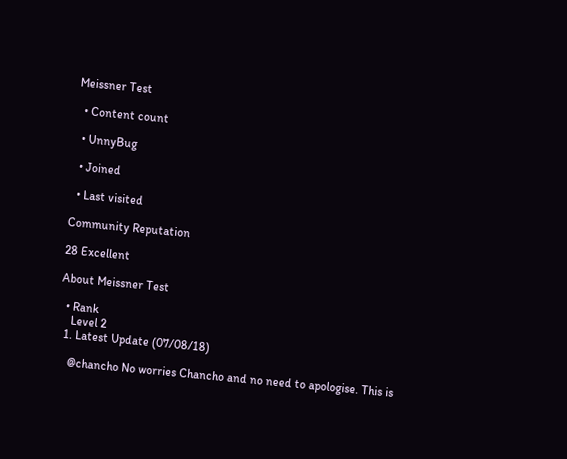Meissner Test

  • Content count

  • UnnyBug

  • Joined

  • Last visited

Community Reputation

28 Excellent

About Meissner Test

  • Rank
    Level 2
  1. Latest Update (07/08/18)

    @chancho No worries Chancho and no need to apologise. This is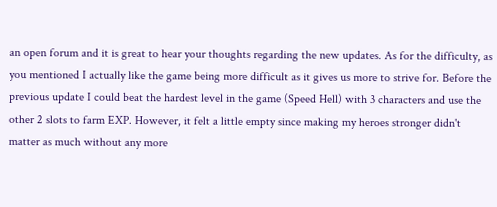an open forum and it is great to hear your thoughts regarding the new updates. As for the difficulty, as you mentioned I actually like the game being more difficult as it gives us more to strive for. Before the previous update I could beat the hardest level in the game (Speed Hell) with 3 characters and use the other 2 slots to farm EXP. However, it felt a little empty since making my heroes stronger didn't matter as much without any more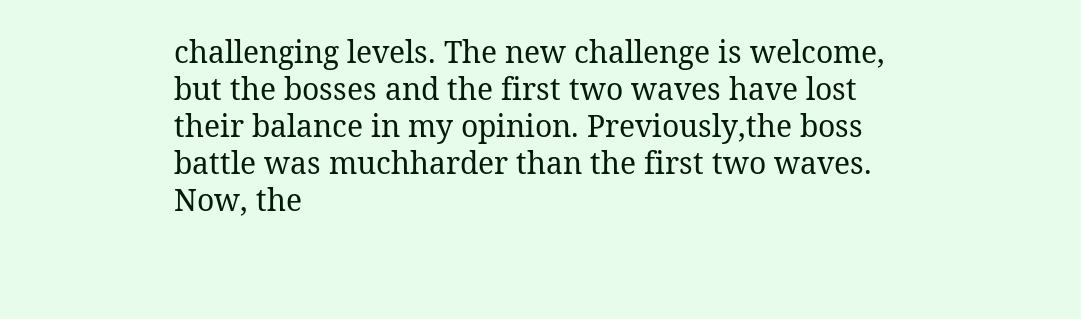challenging levels. The new challenge is welcome, but the bosses and the first two waves have lost their balance in my opinion. Previously,the boss battle was muchharder than the first two waves. Now, the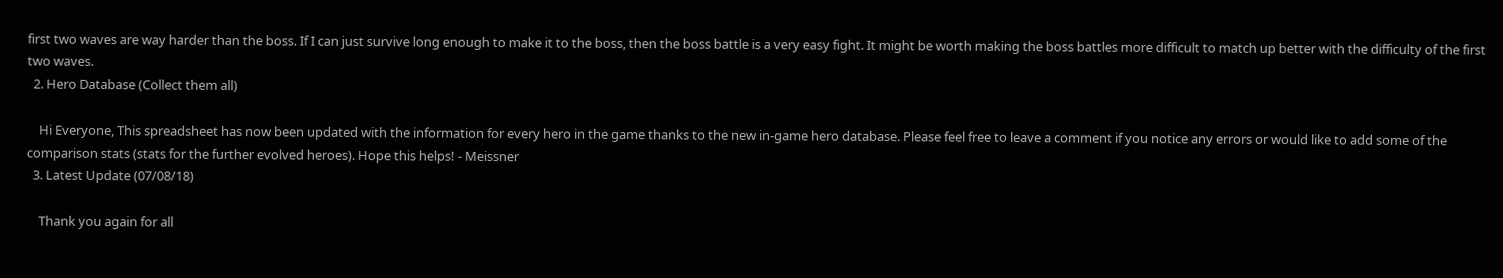first two waves are way harder than the boss. If I can just survive long enough to make it to the boss, then the boss battle is a very easy fight. It might be worth making the boss battles more difficult to match up better with the difficulty of the first two waves.
  2. Hero Database (Collect them all)

    Hi Everyone, This spreadsheet has now been updated with the information for every hero in the game thanks to the new in-game hero database. Please feel free to leave a comment if you notice any errors or would like to add some of the comparison stats (stats for the further evolved heroes). Hope this helps! - Meissner
  3. Latest Update (07/08/18)

    Thank you again for all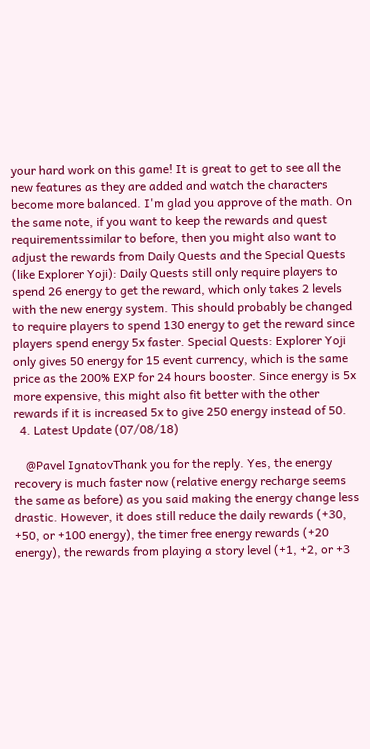your hard work on this game! It is great to get to see all the new features as they are added and watch the characters become more balanced. I'm glad you approve of the math. On the same note, if you want to keep the rewards and quest requirementssimilar to before, then you might also want to adjust the rewards from Daily Quests and the Special Quests (like Explorer Yoji): Daily Quests still only require players to spend 26 energy to get the reward, which only takes 2 levels with the new energy system. This should probably be changed to require players to spend 130 energy to get the reward since players spend energy 5x faster. Special Quests: Explorer Yoji only gives 50 energy for 15 event currency, which is the same price as the 200% EXP for 24 hours booster. Since energy is 5x more expensive, this might also fit better with the other rewards if it is increased 5x to give 250 energy instead of 50.
  4. Latest Update (07/08/18)

    @Pavel IgnatovThank you for the reply. Yes, the energy recovery is much faster now (relative energy recharge seems the same as before) as you said making the energy change less drastic. However, it does still reduce the daily rewards (+30, +50, or +100 energy), the timer free energy rewards (+20 energy), the rewards from playing a story level (+1, +2, or +3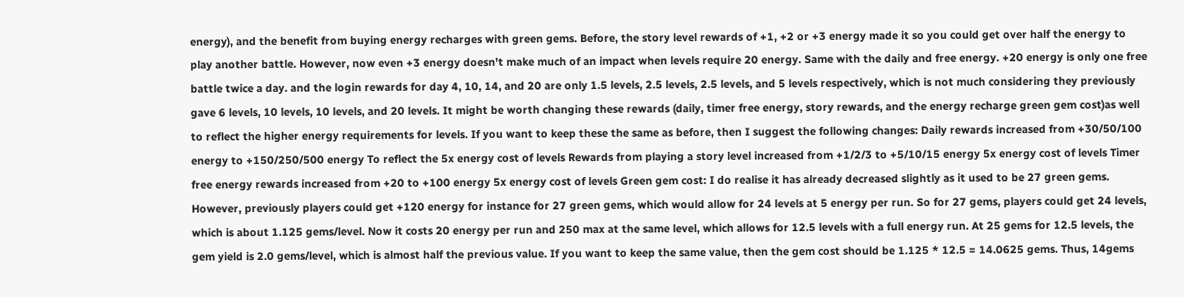energy), and the benefit from buying energy recharges with green gems. Before, the story level rewards of +1, +2 or +3 energy made it so you could get over half the energy to play another battle. However, now even +3 energy doesn't make much of an impact when levels require 20 energy. Same with the daily and free energy. +20 energy is only one free battle twice a day. and the login rewards for day 4, 10, 14, and 20 are only 1.5 levels, 2.5 levels, 2.5 levels, and 5 levels respectively, which is not much considering they previously gave 6 levels, 10 levels, 10 levels, and 20 levels. It might be worth changing these rewards (daily, timer free energy, story rewards, and the energy recharge green gem cost)as well to reflect the higher energy requirements for levels. If you want to keep these the same as before, then I suggest the following changes: Daily rewards increased from +30/50/100 energy to +150/250/500 energy To reflect the 5x energy cost of levels Rewards from playing a story level increased from +1/2/3 to +5/10/15 energy 5x energy cost of levels Timer free energy rewards increased from +20 to +100 energy 5x energy cost of levels Green gem cost: I do realise it has already decreased slightly as it used to be 27 green gems. However, previously players could get +120 energy for instance for 27 green gems, which would allow for 24 levels at 5 energy per run. So for 27 gems, players could get 24 levels, which is about 1.125 gems/level. Now it costs 20 energy per run and 250 max at the same level, which allows for 12.5 levels with a full energy run. At 25 gems for 12.5 levels, the gem yield is 2.0 gems/level, which is almost half the previous value. If you want to keep the same value, then the gem cost should be 1.125 * 12.5 = 14.0625 gems. Thus, 14gems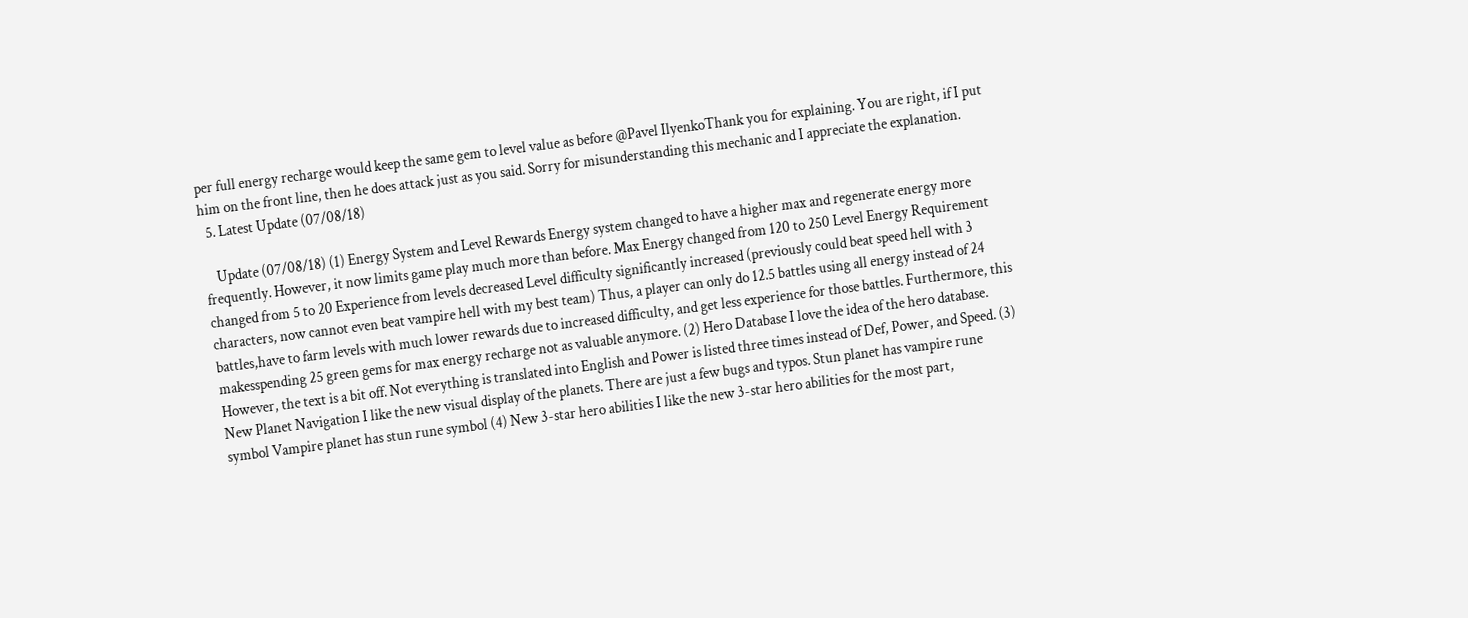per full energy recharge would keep the same gem to level value as before @Pavel IlyenkoThank you for explaining. You are right, if I put him on the front line, then he does attack just as you said. Sorry for misunderstanding this mechanic and I appreciate the explanation.
  5. Latest Update (07/08/18)

    Update (07/08/18) (1) Energy System and Level Rewards Energy system changed to have a higher max and regenerate energy more frequently. However, it now limits game play much more than before. Max Energy changed from 120 to 250 Level Energy Requirement changed from 5 to 20 Experience from levels decreased Level difficulty significantly increased (previously could beat speed hell with 3 characters, now cannot even beat vampire hell with my best team) Thus, a player can only do 12.5 battles using all energy instead of 24 battles,have to farm levels with much lower rewards due to increased difficulty, and get less experience for those battles. Furthermore, this makesspending 25 green gems for max energy recharge not as valuable anymore. (2) Hero Database I love the idea of the hero database. However, the text is a bit off. Not everything is translated into English and Power is listed three times instead of Def, Power, and Speed. (3) New Planet Navigation I like the new visual display of the planets. There are just a few bugs and typos. Stun planet has vampire rune symbol Vampire planet has stun rune symbol (4) New 3-star hero abilities I like the new 3-star hero abilities for the most part,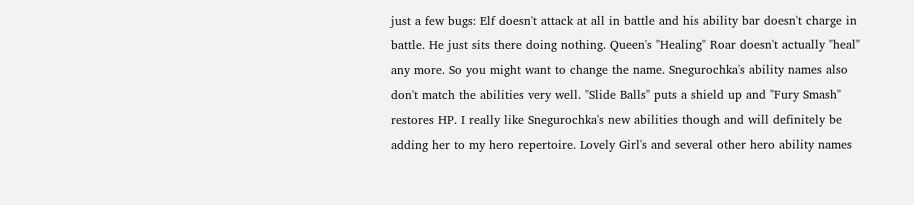just a few bugs: Elf doesn't attack at all in battle and his ability bar doesn't charge in battle. He just sits there doing nothing. Queen's "Healing" Roar doesn't actually "heal" any more. So you might want to change the name. Snegurochka's ability names also don't match the abilities very well. "Slide Balls" puts a shield up and "Fury Smash" restores HP. I really like Snegurochka's new abilities though and will definitely be adding her to my hero repertoire. Lovely Girl's and several other hero ability names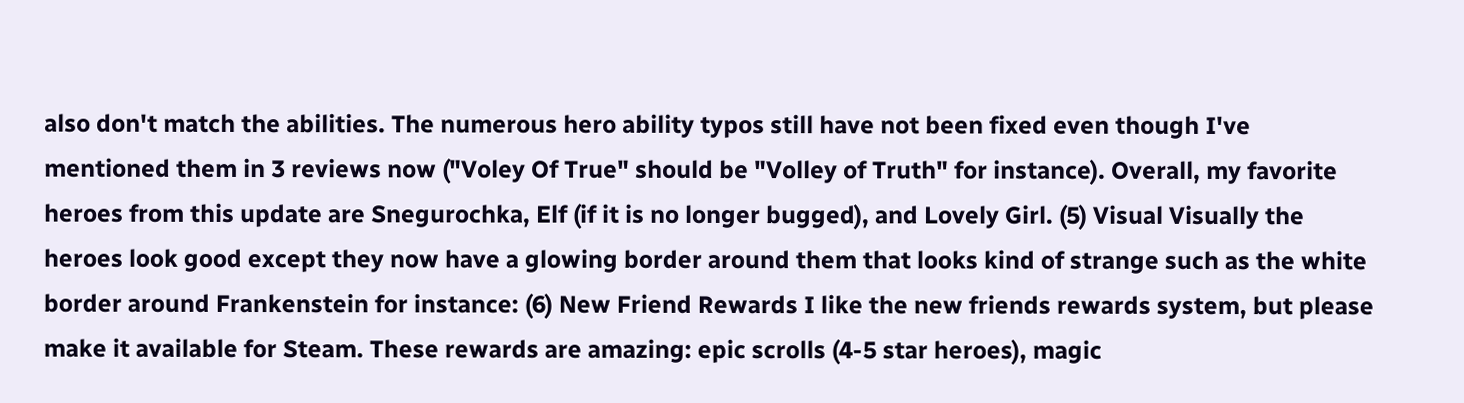also don't match the abilities. The numerous hero ability typos still have not been fixed even though I've mentioned them in 3 reviews now ("Voley Of True" should be "Volley of Truth" for instance). Overall, my favorite heroes from this update are Snegurochka, Elf (if it is no longer bugged), and Lovely Girl. (5) Visual Visually the heroes look good except they now have a glowing border around them that looks kind of strange such as the white border around Frankenstein for instance: (6) New Friend Rewards I like the new friends rewards system, but please make it available for Steam. These rewards are amazing: epic scrolls (4-5 star heroes), magic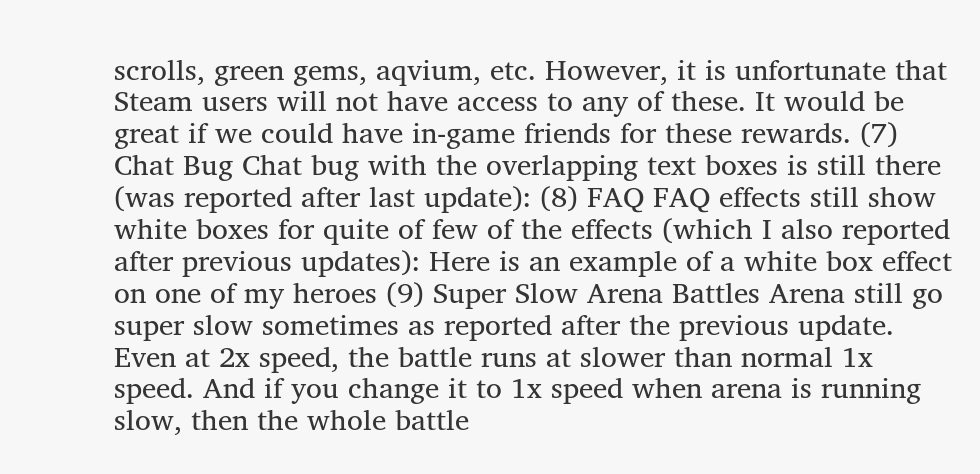scrolls, green gems, aqvium, etc. However, it is unfortunate that Steam users will not have access to any of these. It would be great if we could have in-game friends for these rewards. (7) Chat Bug Chat bug with the overlapping text boxes is still there (was reported after last update): (8) FAQ FAQ effects still show white boxes for quite of few of the effects (which I also reported after previous updates): Here is an example of a white box effect on one of my heroes (9) Super Slow Arena Battles Arena still go super slow sometimes as reported after the previous update. Even at 2x speed, the battle runs at slower than normal 1x speed. And if you change it to 1x speed when arena is running slow, then the whole battle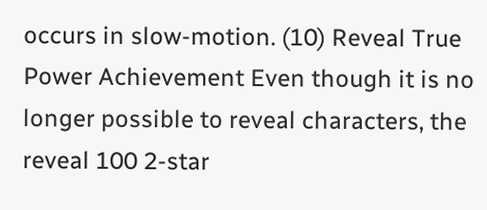occurs in slow-motion. (10) Reveal True Power Achievement Even though it is no longer possible to reveal characters, the reveal 100 2-star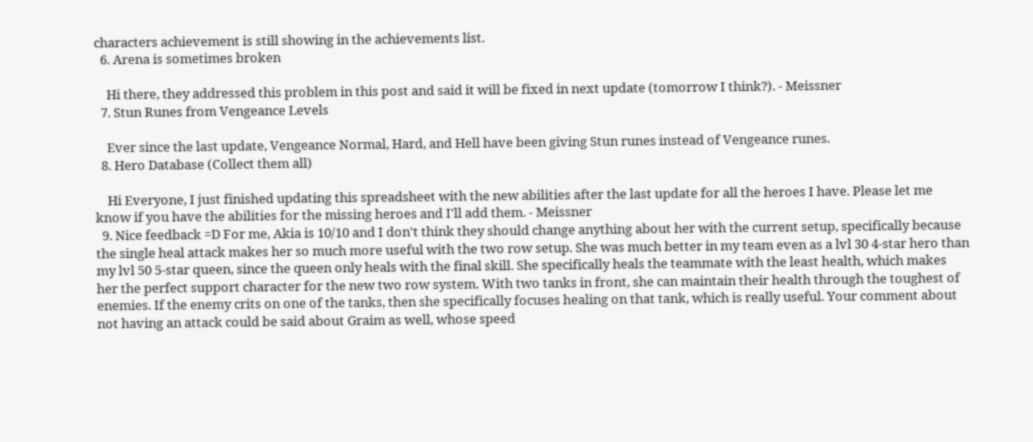characters achievement is still showing in the achievements list.
  6. Arena is sometimes broken

    Hi there, they addressed this problem in this post and said it will be fixed in next update (tomorrow I think?). - Meissner
  7. Stun Runes from Vengeance Levels

    Ever since the last update, Vengeance Normal, Hard, and Hell have been giving Stun runes instead of Vengeance runes.
  8. Hero Database (Collect them all)

    Hi Everyone, I just finished updating this spreadsheet with the new abilities after the last update for all the heroes I have. Please let me know if you have the abilities for the missing heroes and I'll add them. - Meissner
  9. Nice feedback =D For me, Akia is 10/10 and I don't think they should change anything about her with the current setup, specifically because the single heal attack makes her so much more useful with the two row setup. She was much better in my team even as a lvl 30 4-star hero than my lvl 50 5-star queen, since the queen only heals with the final skill. She specifically heals the teammate with the least health, which makes her the perfect support character for the new two row system. With two tanks in front, she can maintain their health through the toughest of enemies. If the enemy crits on one of the tanks, then she specifically focuses healing on that tank, which is really useful. Your comment about not having an attack could be said about Graim as well, whose speed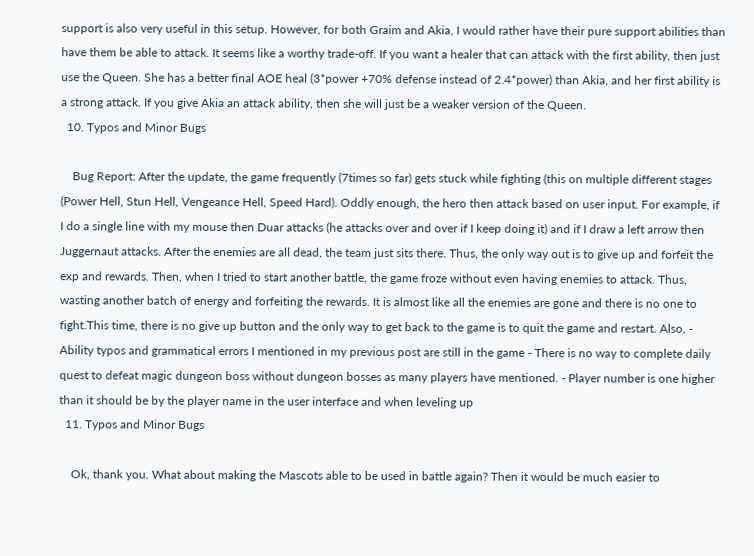support is also very useful in this setup. However, for both Graim and Akia, I would rather have their pure support abilities than have them be able to attack. It seems like a worthy trade-off. If you want a healer that can attack with the first ability, then just use the Queen. She has a better final AOE heal (3*power +70% defense instead of 2.4*power) than Akia, and her first ability is a strong attack. If you give Akia an attack ability, then she will just be a weaker version of the Queen.
  10. Typos and Minor Bugs

    Bug Report: After the update, the game frequently (7times so far) gets stuck while fighting (this on multiple different stages (Power Hell, Stun Hell, Vengeance Hell, Speed Hard). Oddly enough, the hero then attack based on user input. For example, if I do a single line with my mouse then Duar attacks (he attacks over and over if I keep doing it) and if I draw a left arrow then Juggernaut attacks. After the enemies are all dead, the team just sits there. Thus, the only way out is to give up and forfeit the exp and rewards. Then, when I tried to start another battle, the game froze without even having enemies to attack. Thus, wasting another batch of energy and forfeiting the rewards. It is almost like all the enemies are gone and there is no one to fight.This time, there is no give up button and the only way to get back to the game is to quit the game and restart. Also, - Ability typos and grammatical errors I mentioned in my previous post are still in the game - There is no way to complete daily quest to defeat magic dungeon boss without dungeon bosses as many players have mentioned. - Player number is one higher than it should be by the player name in the user interface and when leveling up
  11. Typos and Minor Bugs

    Ok, thank you. What about making the Mascots able to be used in battle again? Then it would be much easier to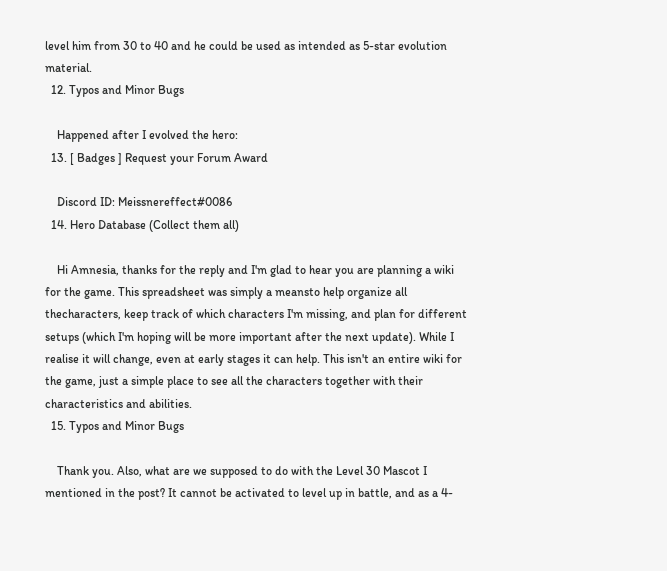level him from 30 to 40 and he could be used as intended as 5-star evolution material.
  12. Typos and Minor Bugs

    Happened after I evolved the hero:
  13. [ Badges ] Request your Forum Award

    Discord ID: Meissnereffect#0086
  14. Hero Database (Collect them all)

    Hi Amnesia, thanks for the reply and I'm glad to hear you are planning a wiki for the game. This spreadsheet was simply a meansto help organize all thecharacters, keep track of which characters I'm missing, and plan for different setups (which I'm hoping will be more important after the next update). While I realise it will change, even at early stages it can help. This isn't an entire wiki for the game, just a simple place to see all the characters together with their characteristics and abilities.
  15. Typos and Minor Bugs

    Thank you. Also, what are we supposed to do with the Level 30 Mascot I mentioned in the post? It cannot be activated to level up in battle, and as a 4-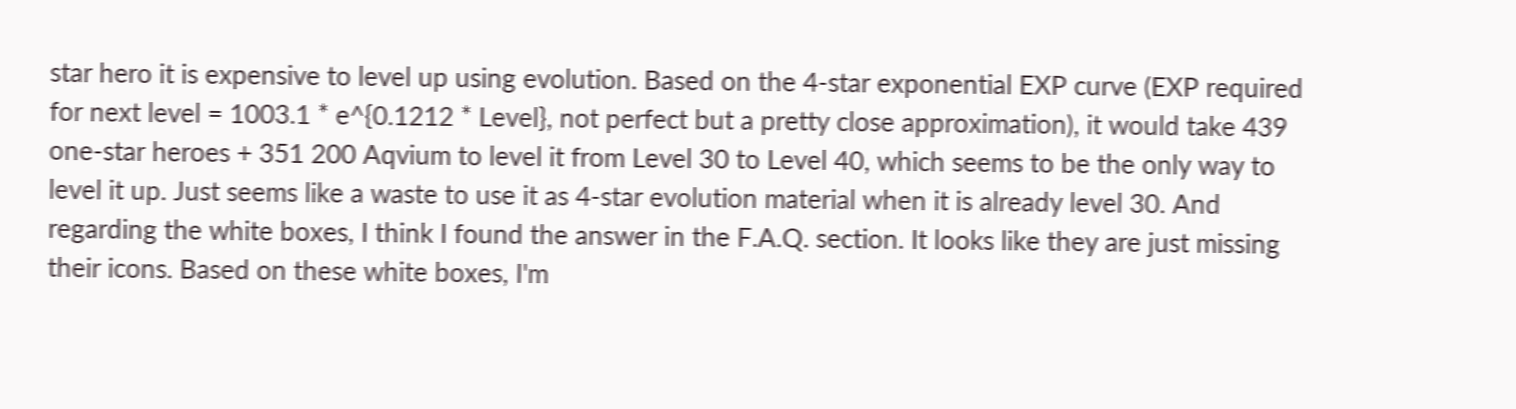star hero it is expensive to level up using evolution. Based on the 4-star exponential EXP curve (EXP required for next level = 1003.1 * e^{0.1212 * Level}, not perfect but a pretty close approximation), it would take 439 one-star heroes + 351 200 Aqvium to level it from Level 30 to Level 40, which seems to be the only way to level it up. Just seems like a waste to use it as 4-star evolution material when it is already level 30. And regarding the white boxes, I think I found the answer in the F.A.Q. section. It looks like they are just missing their icons. Based on these white boxes, I'm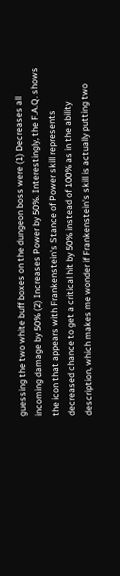guessing the two white buff boxes on the dungeon boss were (1) Decreases all incoming damage by 50% (2) Increases Power by 50%. Interestingly, the F.A.Q. shows the icon that appears with Frankenstein's Stance of Power skill represents decreased chance to get a critical hit by 50% instead of 100% as in the ability description, which makes me wonder if Frankenstein's skill is actually putting two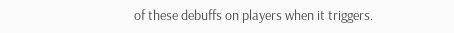of these debuffs on players when it triggers.